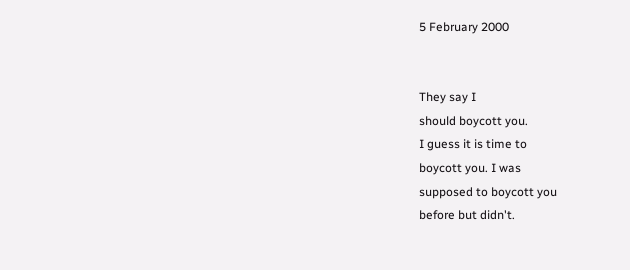5 February 2000


They say I
should boycott you.
I guess it is time to
boycott you. I was
supposed to boycott you
before but didn't.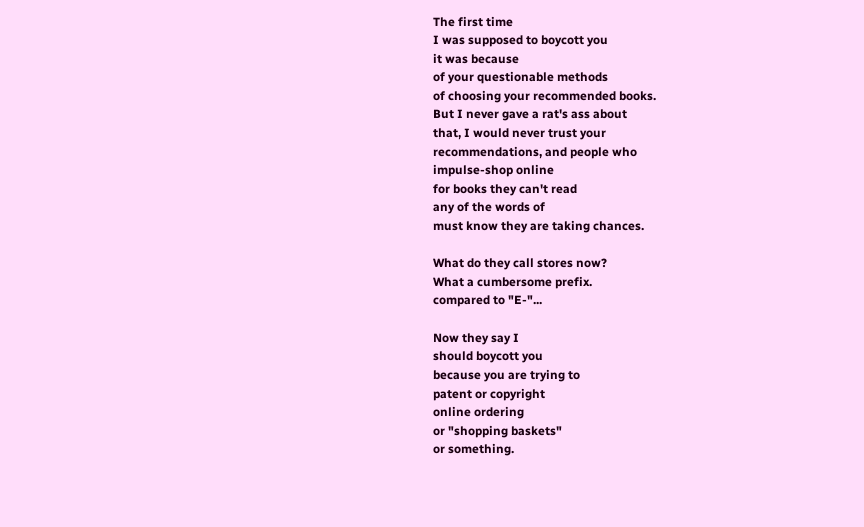The first time
I was supposed to boycott you
it was because
of your questionable methods
of choosing your recommended books.
But I never gave a rat's ass about
that, I would never trust your
recommendations, and people who
impulse-shop online
for books they can't read
any of the words of
must know they are taking chances.

What do they call stores now?
What a cumbersome prefix.
compared to "E-"...

Now they say I
should boycott you
because you are trying to
patent or copyright
online ordering
or "shopping baskets"
or something.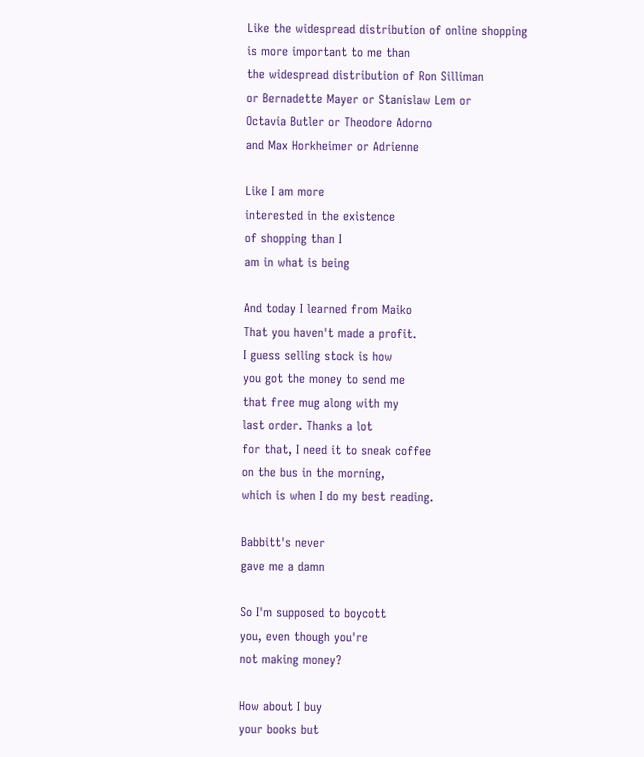Like the widespread distribution of online shopping
is more important to me than
the widespread distribution of Ron Silliman
or Bernadette Mayer or Stanislaw Lem or
Octavia Butler or Theodore Adorno
and Max Horkheimer or Adrienne

Like I am more
interested in the existence
of shopping than I
am in what is being

And today I learned from Maiko
That you haven't made a profit.
I guess selling stock is how
you got the money to send me
that free mug along with my
last order. Thanks a lot
for that, I need it to sneak coffee
on the bus in the morning,
which is when I do my best reading.

Babbitt's never
gave me a damn

So I'm supposed to boycott
you, even though you're
not making money?

How about I buy
your books but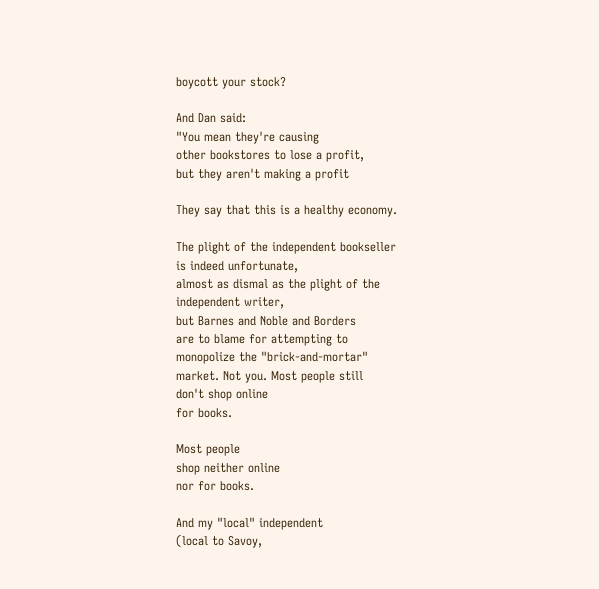boycott your stock?

And Dan said:
"You mean they're causing
other bookstores to lose a profit,
but they aren't making a profit

They say that this is a healthy economy.

The plight of the independent bookseller
is indeed unfortunate,
almost as dismal as the plight of the
independent writer,
but Barnes and Noble and Borders
are to blame for attempting to
monopolize the "brick-and-mortar"
market. Not you. Most people still
don't shop online
for books.

Most people
shop neither online
nor for books.

And my "local" independent
(local to Savoy,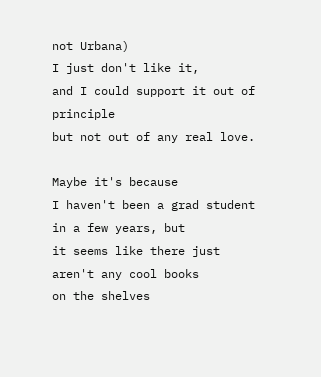not Urbana)
I just don't like it,
and I could support it out of principle
but not out of any real love.

Maybe it's because
I haven't been a grad student
in a few years, but
it seems like there just aren't any cool books
on the shelves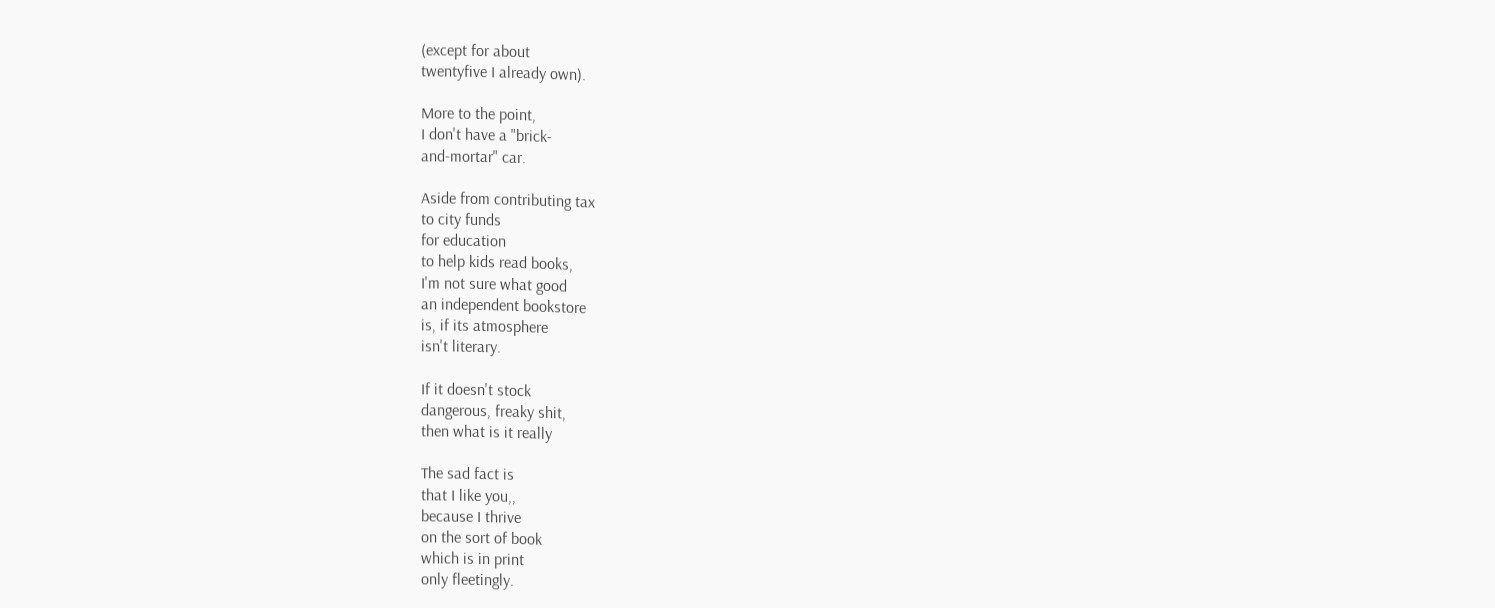(except for about
twentyfive I already own).

More to the point,
I don't have a "brick-
and-mortar" car.

Aside from contributing tax
to city funds
for education
to help kids read books,
I'm not sure what good
an independent bookstore
is, if its atmosphere
isn't literary.

If it doesn't stock
dangerous, freaky shit,
then what is it really

The sad fact is
that I like you,,
because I thrive
on the sort of book
which is in print
only fleetingly.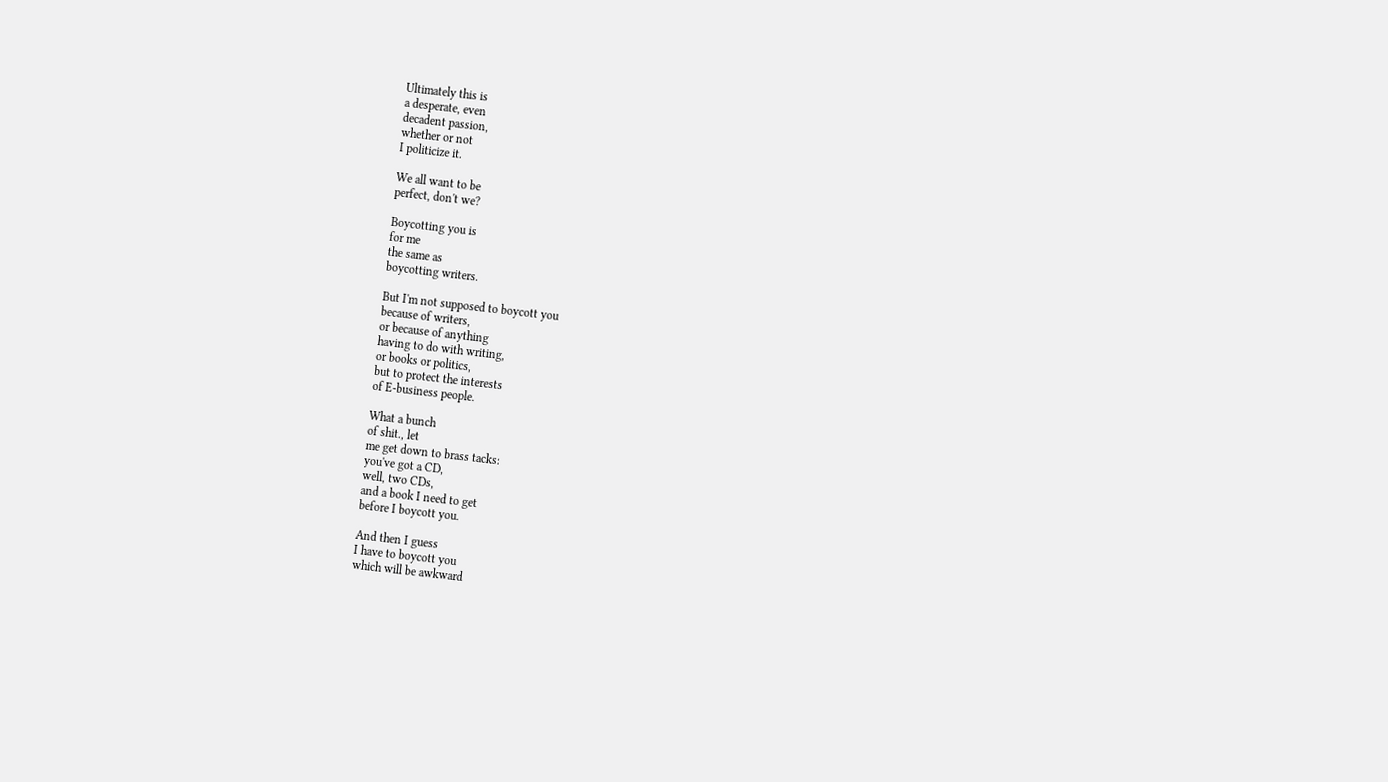Ultimately this is
a desperate, even
decadent passion,
whether or not
I politicize it.

We all want to be
perfect, don't we?

Boycotting you is
for me
the same as
boycotting writers.

But I'm not supposed to boycott you
because of writers,
or because of anything
having to do with writing,
or books or politics,
but to protect the interests
of E-business people.

What a bunch
of shit., let
me get down to brass tacks:
you've got a CD,
well, two CDs,
and a book I need to get
before I boycott you.

And then I guess
I have to boycott you
which will be awkward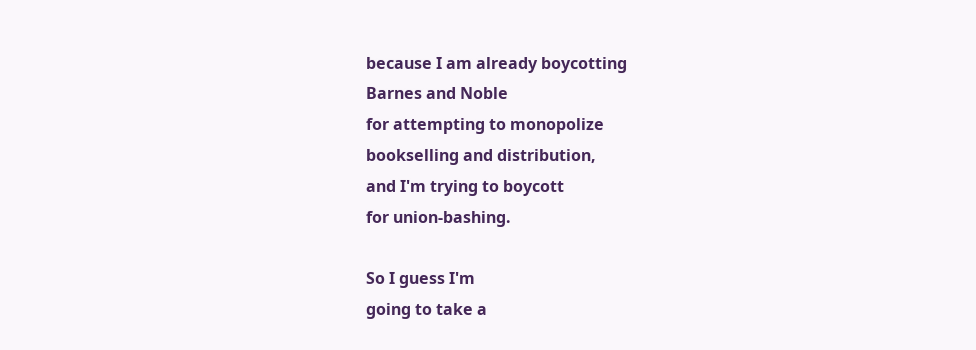because I am already boycotting
Barnes and Noble
for attempting to monopolize
bookselling and distribution,
and I'm trying to boycott
for union-bashing.

So I guess I'm
going to take a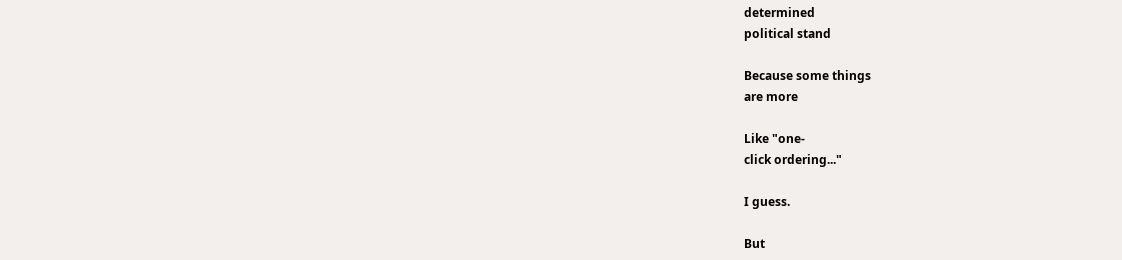determined
political stand

Because some things
are more

Like "one-
click ordering..."

I guess.

But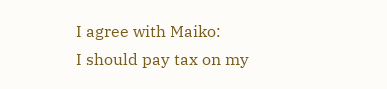I agree with Maiko:
I should pay tax on my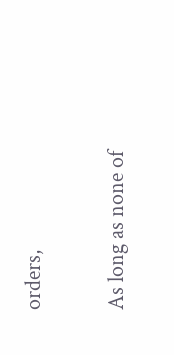orders,

As long as none of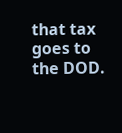that tax
goes to the DOD.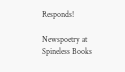Responds!

Newspoetry at Spineless Books